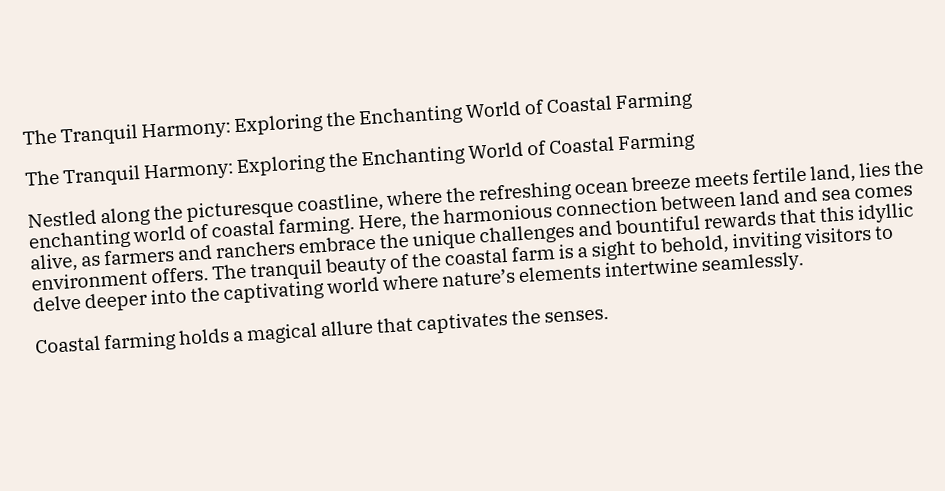The Tranquil Harmony: Exploring the Enchanting World of Coastal Farming

The Tranquil Harmony: Exploring the Enchanting World of Coastal Farming

Nestled along the picturesque coastline, where the refreshing ocean breeze meets fertile land, lies the enchanting world of coastal farming. Here, the harmonious connection between land and sea comes alive, as farmers and ranchers embrace the unique challenges and bountiful rewards that this idyllic environment offers. The tranquil beauty of the coastal farm is a sight to behold, inviting visitors to delve deeper into the captivating world where nature’s elements intertwine seamlessly.

Coastal farming holds a magical allure that captivates the senses.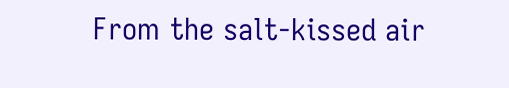From the salt-kissed air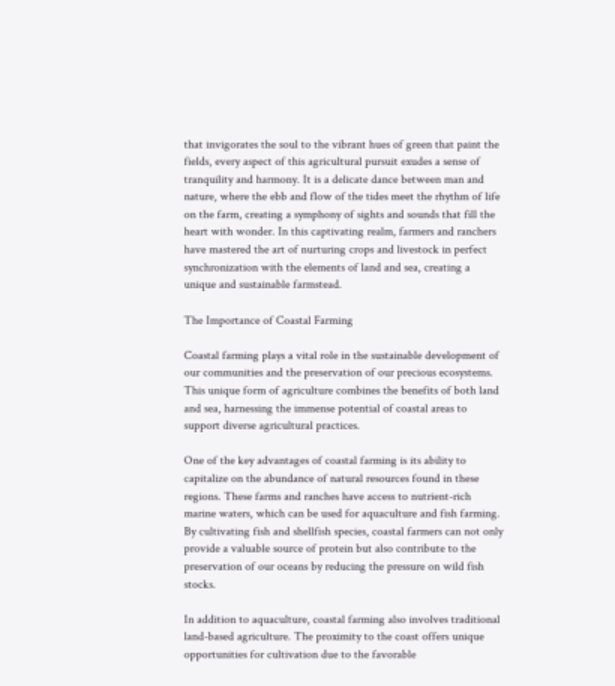that invigorates the soul to the vibrant hues of green that paint the fields, every aspect of this agricultural pursuit exudes a sense of tranquility and harmony. It is a delicate dance between man and nature, where the ebb and flow of the tides meet the rhythm of life on the farm, creating a symphony of sights and sounds that fill the heart with wonder. In this captivating realm, farmers and ranchers have mastered the art of nurturing crops and livestock in perfect synchronization with the elements of land and sea, creating a unique and sustainable farmstead.

The Importance of Coastal Farming

Coastal farming plays a vital role in the sustainable development of our communities and the preservation of our precious ecosystems. This unique form of agriculture combines the benefits of both land and sea, harnessing the immense potential of coastal areas to support diverse agricultural practices.

One of the key advantages of coastal farming is its ability to capitalize on the abundance of natural resources found in these regions. These farms and ranches have access to nutrient-rich marine waters, which can be used for aquaculture and fish farming. By cultivating fish and shellfish species, coastal farmers can not only provide a valuable source of protein but also contribute to the preservation of our oceans by reducing the pressure on wild fish stocks.

In addition to aquaculture, coastal farming also involves traditional land-based agriculture. The proximity to the coast offers unique opportunities for cultivation due to the favorable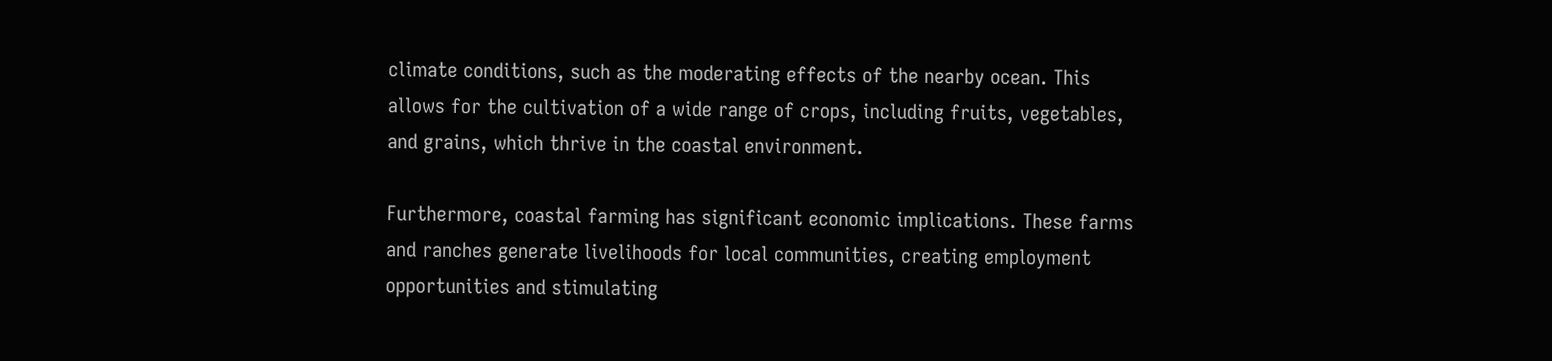climate conditions, such as the moderating effects of the nearby ocean. This allows for the cultivation of a wide range of crops, including fruits, vegetables, and grains, which thrive in the coastal environment.

Furthermore, coastal farming has significant economic implications. These farms and ranches generate livelihoods for local communities, creating employment opportunities and stimulating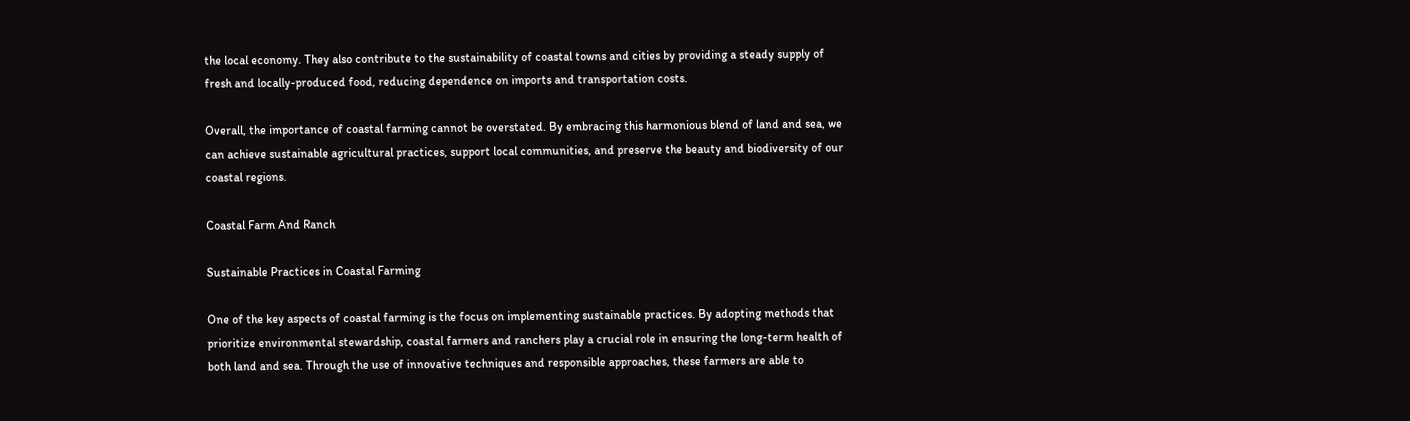the local economy. They also contribute to the sustainability of coastal towns and cities by providing a steady supply of fresh and locally-produced food, reducing dependence on imports and transportation costs.

Overall, the importance of coastal farming cannot be overstated. By embracing this harmonious blend of land and sea, we can achieve sustainable agricultural practices, support local communities, and preserve the beauty and biodiversity of our coastal regions.

Coastal Farm And Ranch

Sustainable Practices in Coastal Farming

One of the key aspects of coastal farming is the focus on implementing sustainable practices. By adopting methods that prioritize environmental stewardship, coastal farmers and ranchers play a crucial role in ensuring the long-term health of both land and sea. Through the use of innovative techniques and responsible approaches, these farmers are able to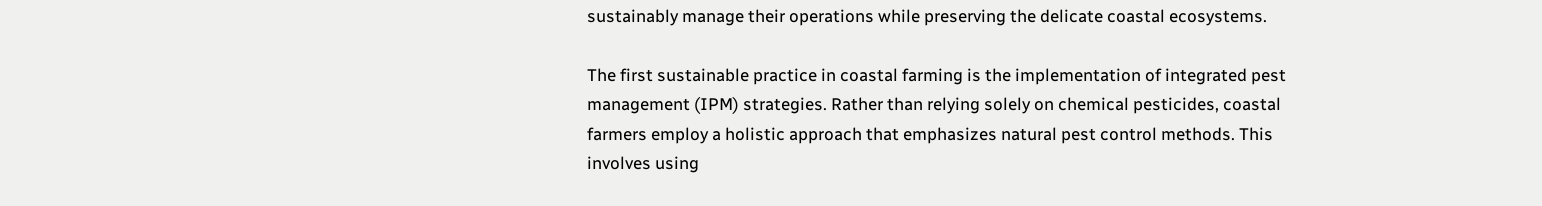sustainably manage their operations while preserving the delicate coastal ecosystems.

The first sustainable practice in coastal farming is the implementation of integrated pest management (IPM) strategies. Rather than relying solely on chemical pesticides, coastal farmers employ a holistic approach that emphasizes natural pest control methods. This involves using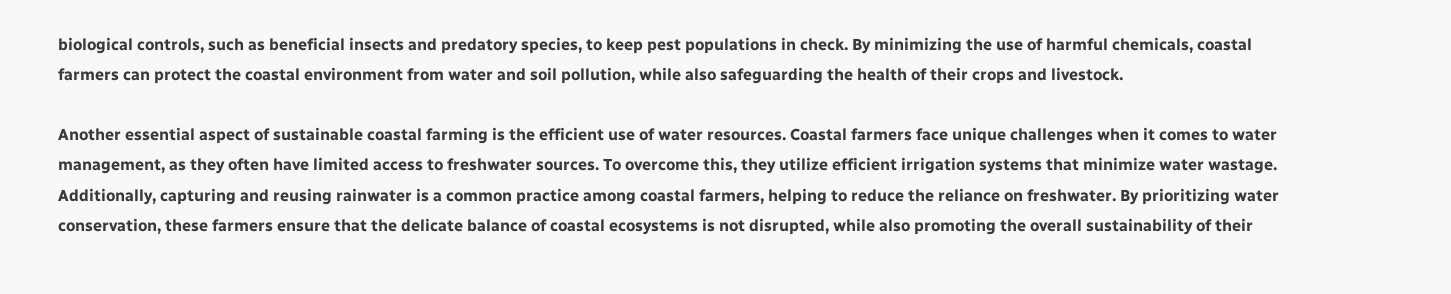biological controls, such as beneficial insects and predatory species, to keep pest populations in check. By minimizing the use of harmful chemicals, coastal farmers can protect the coastal environment from water and soil pollution, while also safeguarding the health of their crops and livestock.

Another essential aspect of sustainable coastal farming is the efficient use of water resources. Coastal farmers face unique challenges when it comes to water management, as they often have limited access to freshwater sources. To overcome this, they utilize efficient irrigation systems that minimize water wastage. Additionally, capturing and reusing rainwater is a common practice among coastal farmers, helping to reduce the reliance on freshwater. By prioritizing water conservation, these farmers ensure that the delicate balance of coastal ecosystems is not disrupted, while also promoting the overall sustainability of their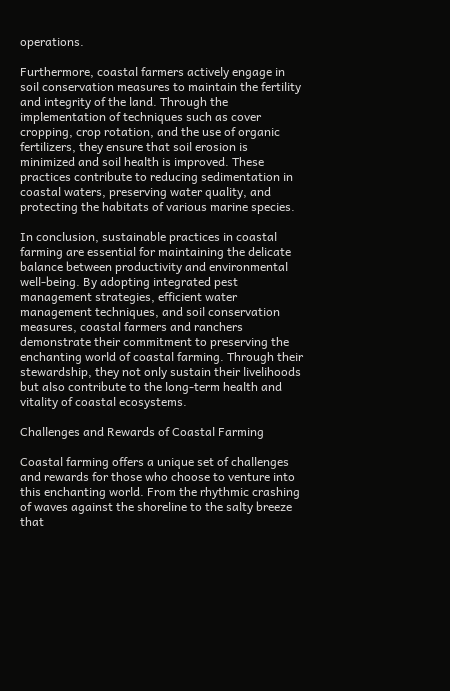operations.

Furthermore, coastal farmers actively engage in soil conservation measures to maintain the fertility and integrity of the land. Through the implementation of techniques such as cover cropping, crop rotation, and the use of organic fertilizers, they ensure that soil erosion is minimized and soil health is improved. These practices contribute to reducing sedimentation in coastal waters, preserving water quality, and protecting the habitats of various marine species.

In conclusion, sustainable practices in coastal farming are essential for maintaining the delicate balance between productivity and environmental well-being. By adopting integrated pest management strategies, efficient water management techniques, and soil conservation measures, coastal farmers and ranchers demonstrate their commitment to preserving the enchanting world of coastal farming. Through their stewardship, they not only sustain their livelihoods but also contribute to the long-term health and vitality of coastal ecosystems.

Challenges and Rewards of Coastal Farming

Coastal farming offers a unique set of challenges and rewards for those who choose to venture into this enchanting world. From the rhythmic crashing of waves against the shoreline to the salty breeze that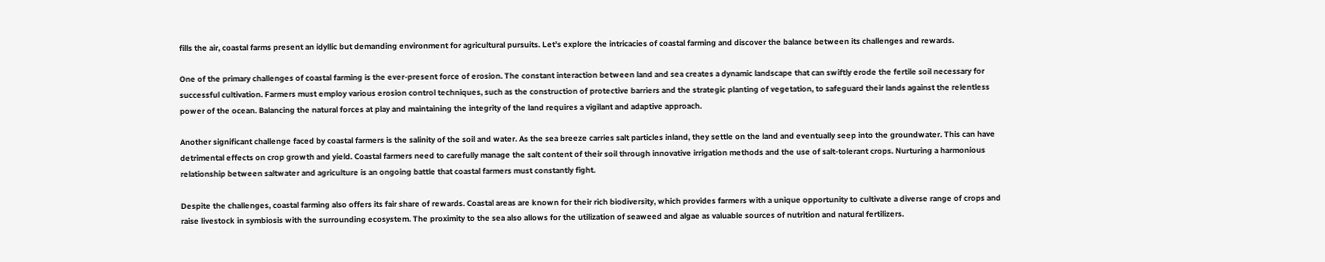fills the air, coastal farms present an idyllic but demanding environment for agricultural pursuits. Let’s explore the intricacies of coastal farming and discover the balance between its challenges and rewards.

One of the primary challenges of coastal farming is the ever-present force of erosion. The constant interaction between land and sea creates a dynamic landscape that can swiftly erode the fertile soil necessary for successful cultivation. Farmers must employ various erosion control techniques, such as the construction of protective barriers and the strategic planting of vegetation, to safeguard their lands against the relentless power of the ocean. Balancing the natural forces at play and maintaining the integrity of the land requires a vigilant and adaptive approach.

Another significant challenge faced by coastal farmers is the salinity of the soil and water. As the sea breeze carries salt particles inland, they settle on the land and eventually seep into the groundwater. This can have detrimental effects on crop growth and yield. Coastal farmers need to carefully manage the salt content of their soil through innovative irrigation methods and the use of salt-tolerant crops. Nurturing a harmonious relationship between saltwater and agriculture is an ongoing battle that coastal farmers must constantly fight.

Despite the challenges, coastal farming also offers its fair share of rewards. Coastal areas are known for their rich biodiversity, which provides farmers with a unique opportunity to cultivate a diverse range of crops and raise livestock in symbiosis with the surrounding ecosystem. The proximity to the sea also allows for the utilization of seaweed and algae as valuable sources of nutrition and natural fertilizers.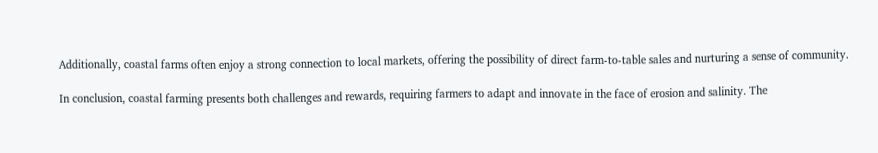Additionally, coastal farms often enjoy a strong connection to local markets, offering the possibility of direct farm-to-table sales and nurturing a sense of community.

In conclusion, coastal farming presents both challenges and rewards, requiring farmers to adapt and innovate in the face of erosion and salinity. The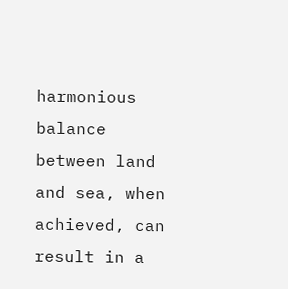harmonious balance between land and sea, when achieved, can result in a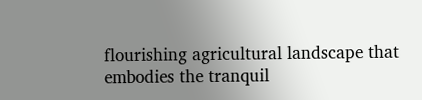flourishing agricultural landscape that embodies the tranquil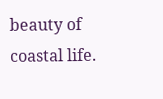beauty of coastal life.